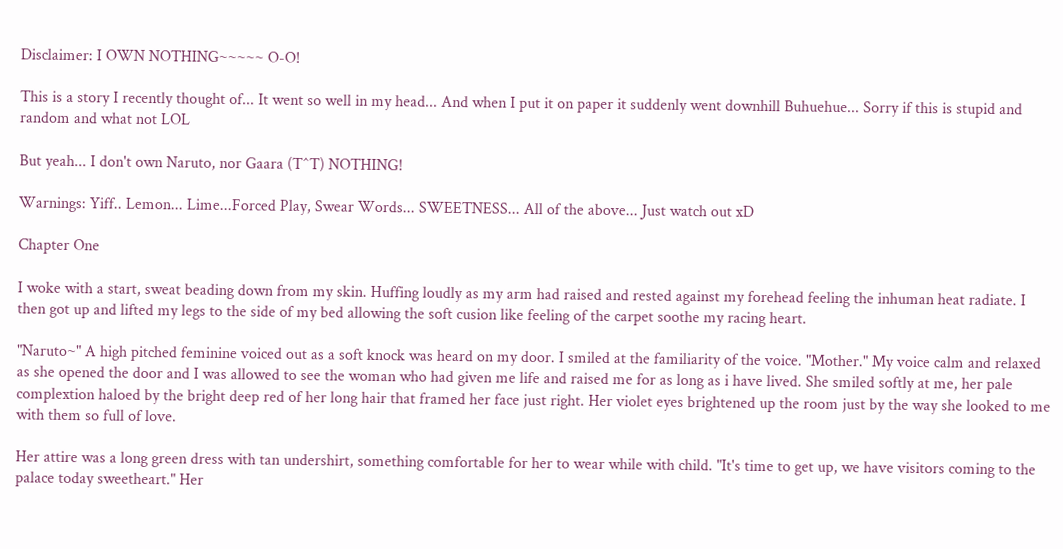Disclaimer: I OWN NOTHING~~~~~ O-O!

This is a story I recently thought of... It went so well in my head... And when I put it on paper it suddenly went downhill Buhuehue... Sorry if this is stupid and random and what not LOL

But yeah... I don't own Naruto, nor Gaara (T^T) NOTHING!

Warnings: Yiff.. Lemon... Lime...Forced Play, Swear Words... SWEETNESS... All of the above... Just watch out xD

Chapter One

I woke with a start, sweat beading down from my skin. Huffing loudly as my arm had raised and rested against my forehead feeling the inhuman heat radiate. I then got up and lifted my legs to the side of my bed allowing the soft cusion like feeling of the carpet soothe my racing heart.

"Naruto~" A high pitched feminine voiced out as a soft knock was heard on my door. I smiled at the familiarity of the voice. "Mother." My voice calm and relaxed as she opened the door and I was allowed to see the woman who had given me life and raised me for as long as i have lived. She smiled softly at me, her pale complextion haloed by the bright deep red of her long hair that framed her face just right. Her violet eyes brightened up the room just by the way she looked to me with them so full of love.

Her attire was a long green dress with tan undershirt, something comfortable for her to wear while with child. "It's time to get up, we have visitors coming to the palace today sweetheart." Her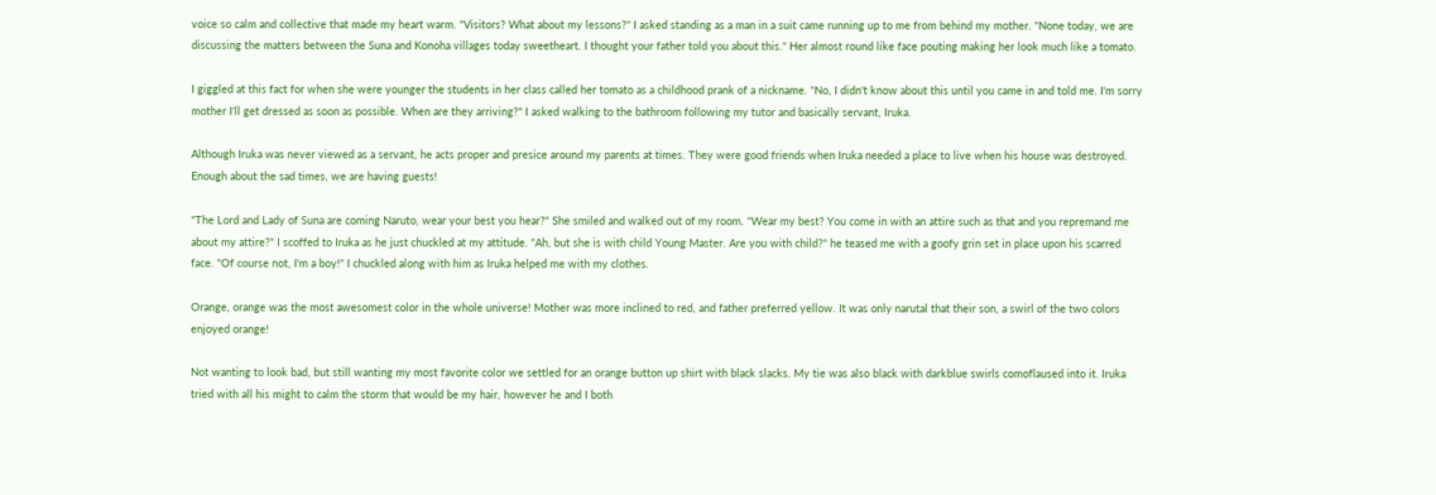voice so calm and collective that made my heart warm. "Visitors? What about my lessons?" I asked standing as a man in a suit came running up to me from behind my mother. "None today, we are discussing the matters between the Suna and Konoha villages today sweetheart. I thought your father told you about this." Her almost round like face pouting making her look much like a tomato.

I giggled at this fact for when she were younger the students in her class called her tomato as a childhood prank of a nickname. "No, I didn't know about this until you came in and told me. I'm sorry mother I'll get dressed as soon as possible. When are they arriving?" I asked walking to the bathroom following my tutor and basically servant, Iruka.

Although Iruka was never viewed as a servant, he acts proper and presice around my parents at times. They were good friends when Iruka needed a place to live when his house was destroyed. Enough about the sad times, we are having guests!

"The Lord and Lady of Suna are coming Naruto, wear your best you hear?" She smiled and walked out of my room. "Wear my best? You come in with an attire such as that and you repremand me about my attire?" I scoffed to Iruka as he just chuckled at my attitude. "Ah, but she is with child Young Master. Are you with child?" he teased me with a goofy grin set in place upon his scarred face. "Of course not, I'm a boy!" I chuckled along with him as Iruka helped me with my clothes.

Orange, orange was the most awesomest color in the whole universe! Mother was more inclined to red, and father preferred yellow. It was only narutal that their son, a swirl of the two colors enjoyed orange!

Not wanting to look bad, but still wanting my most favorite color we settled for an orange button up shirt with black slacks. My tie was also black with darkblue swirls comoflaused into it. Iruka tried with all his might to calm the storm that would be my hair, however he and I both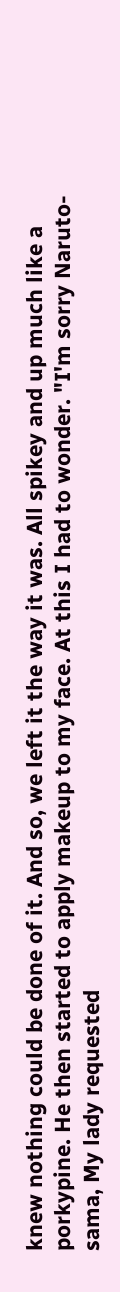knew nothing could be done of it. And so, we left it the way it was. All spikey and up much like a porkypine. He then started to apply makeup to my face. At this I had to wonder. "I'm sorry Naruto-sama, My lady requested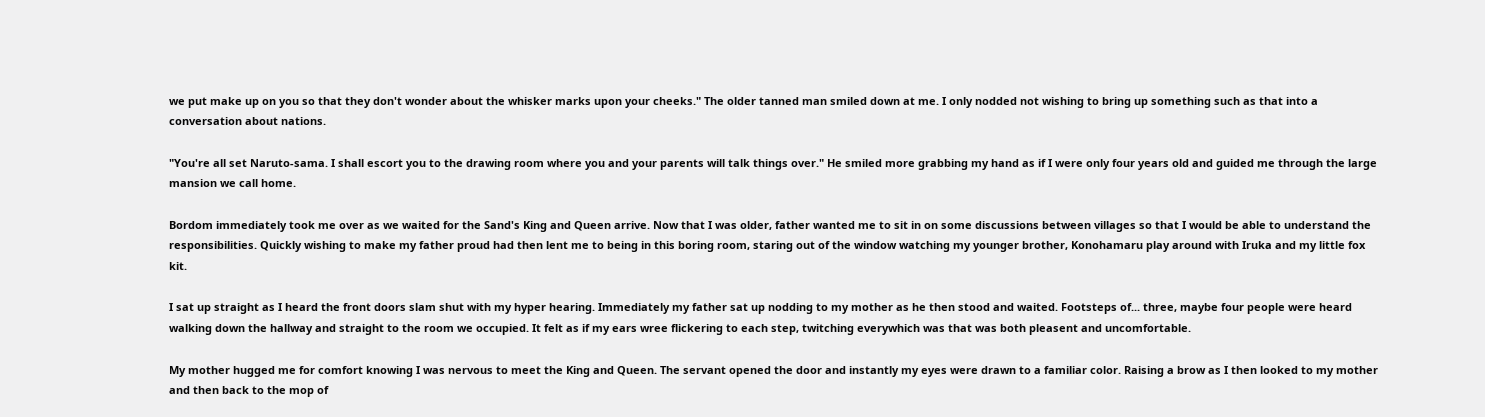we put make up on you so that they don't wonder about the whisker marks upon your cheeks." The older tanned man smiled down at me. I only nodded not wishing to bring up something such as that into a conversation about nations.

"You're all set Naruto-sama. I shall escort you to the drawing room where you and your parents will talk things over." He smiled more grabbing my hand as if I were only four years old and guided me through the large mansion we call home.

Bordom immediately took me over as we waited for the Sand's King and Queen arrive. Now that I was older, father wanted me to sit in on some discussions between villages so that I would be able to understand the responsibilities. Quickly wishing to make my father proud had then lent me to being in this boring room, staring out of the window watching my younger brother, Konohamaru play around with Iruka and my little fox kit.

I sat up straight as I heard the front doors slam shut with my hyper hearing. Immediately my father sat up nodding to my mother as he then stood and waited. Footsteps of... three, maybe four people were heard walking down the hallway and straight to the room we occupied. It felt as if my ears wree flickering to each step, twitching everywhich was that was both pleasent and uncomfortable.

My mother hugged me for comfort knowing I was nervous to meet the King and Queen. The servant opened the door and instantly my eyes were drawn to a familiar color. Raising a brow as I then looked to my mother and then back to the mop of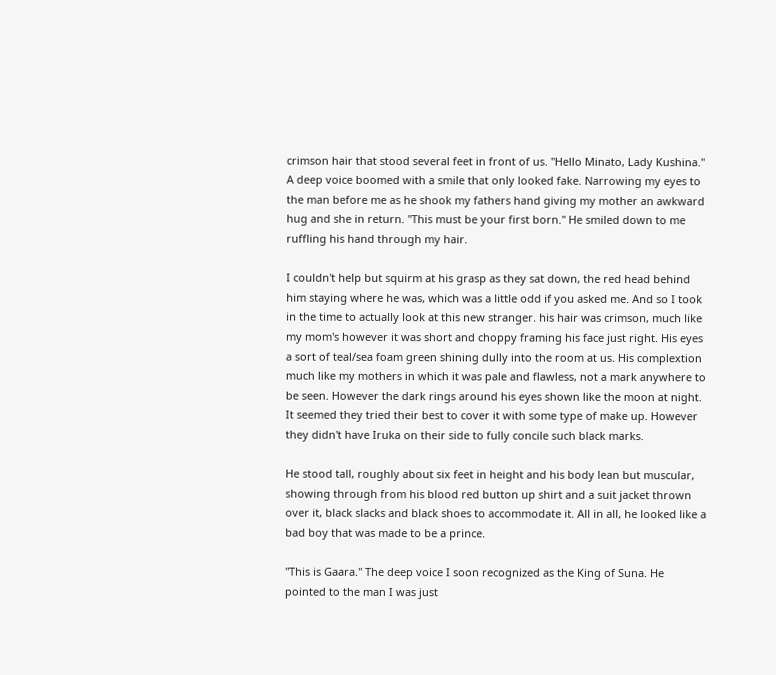crimson hair that stood several feet in front of us. "Hello Minato, Lady Kushina." A deep voice boomed with a smile that only looked fake. Narrowing my eyes to the man before me as he shook my fathers hand giving my mother an awkward hug and she in return. "This must be your first born." He smiled down to me ruffling his hand through my hair.

I couldn't help but squirm at his grasp as they sat down, the red head behind him staying where he was, which was a little odd if you asked me. And so I took in the time to actually look at this new stranger. his hair was crimson, much like my mom's however it was short and choppy framing his face just right. His eyes a sort of teal/sea foam green shining dully into the room at us. His complextion much like my mothers in which it was pale and flawless, not a mark anywhere to be seen. However the dark rings around his eyes shown like the moon at night. It seemed they tried their best to cover it with some type of make up. However they didn't have Iruka on their side to fully concile such black marks.

He stood tall, roughly about six feet in height and his body lean but muscular, showing through from his blood red button up shirt and a suit jacket thrown over it, black slacks and black shoes to accommodate it. All in all, he looked like a bad boy that was made to be a prince.

"This is Gaara." The deep voice I soon recognized as the King of Suna. He pointed to the man I was just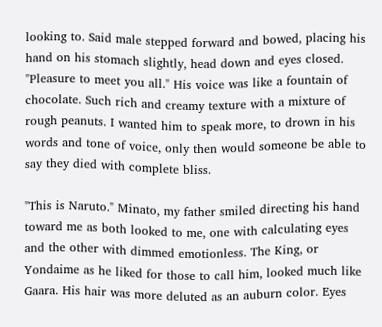looking to. Said male stepped forward and bowed, placing his hand on his stomach slightly, head down and eyes closed. "Pleasure to meet you all." His voice was like a fountain of chocolate. Such rich and creamy texture with a mixture of rough peanuts. I wanted him to speak more, to drown in his words and tone of voice, only then would someone be able to say they died with complete bliss.

"This is Naruto." Minato, my father smiled directing his hand toward me as both looked to me, one with calculating eyes and the other with dimmed emotionless. The King, or Yondaime as he liked for those to call him, looked much like Gaara. His hair was more deluted as an auburn color. Eyes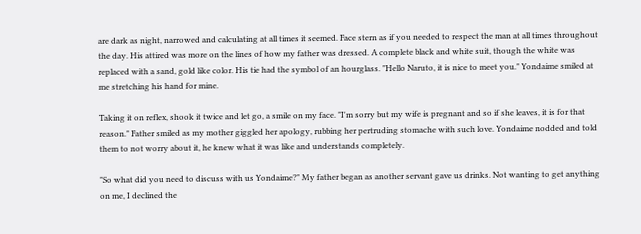are dark as night, narrowed and calculating at all times it seemed. Face stern as if you needed to respect the man at all times throughout the day. His attired was more on the lines of how my father was dressed. A complete black and white suit, though the white was replaced with a sand, gold like color. His tie had the symbol of an hourglass. "Hello Naruto, it is nice to meet you." Yondaime smiled at me stretching his hand for mine.

Taking it on reflex, shook it twice and let go, a smile on my face. "I'm sorry but my wife is pregnant and so if she leaves, it is for that reason." Father smiled as my mother giggled her apology, rubbing her pertruding stomache with such love. Yondaime nodded and told them to not worry about it, he knew what it was like and understands completely.

"So what did you need to discuss with us Yondaime?" My father began as another servant gave us drinks. Not wanting to get anything on me, I declined the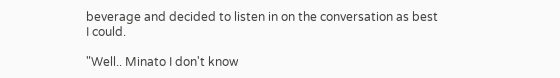beverage and decided to listen in on the conversation as best I could.

"Well.. Minato I don't know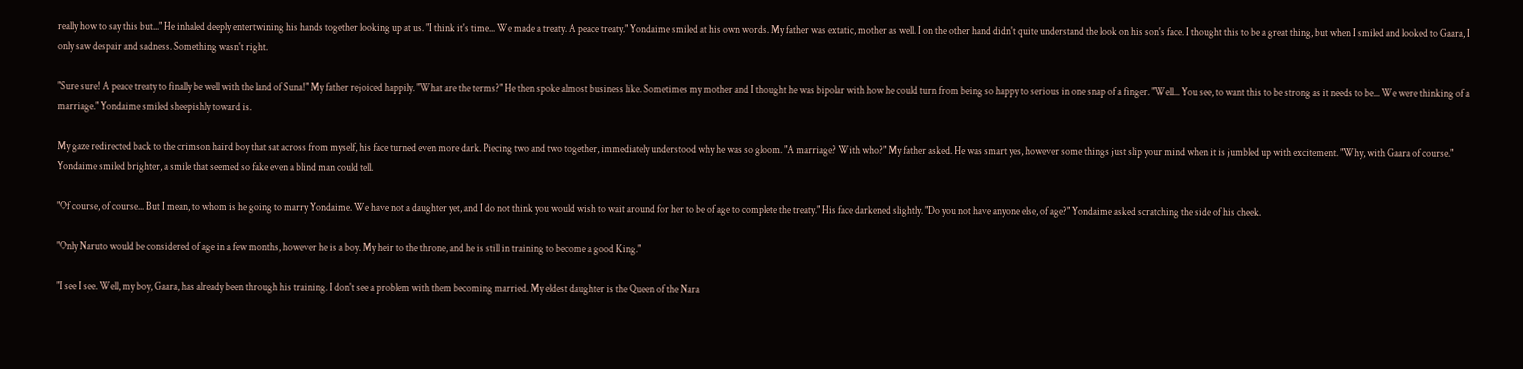really how to say this but..." He inhaled deeply entertwining his hands together looking up at us. "I think it's time... We made a treaty. A peace treaty." Yondaime smiled at his own words. My father was extatic, mother as well. I on the other hand didn't quite understand the look on his son's face. I thought this to be a great thing, but when I smiled and looked to Gaara, I only saw despair and sadness. Something wasn't right.

"Sure sure! A peace treaty to finally be well with the land of Suna!" My father rejoiced happily. "What are the terms?" He then spoke almost business like. Sometimes my mother and I thought he was bipolar with how he could turn from being so happy to serious in one snap of a finger. "Well... You see, to want this to be strong as it needs to be... We were thinking of a marriage." Yondaime smiled sheepishly toward is.

My gaze redirected back to the crimson haird boy that sat across from myself, his face turned even more dark. Piecing two and two together, immediately understood why he was so gloom. "A marriage? With who?" My father asked. He was smart yes, however some things just slip your mind when it is jumbled up with excitement. "Why, with Gaara of course." Yondaime smiled brighter, a smile that seemed so fake even a blind man could tell.

"Of course, of course... But I mean, to whom is he going to marry Yondaime. We have not a daughter yet, and I do not think you would wish to wait around for her to be of age to complete the treaty." His face darkened slightly. "Do you not have anyone else, of age?" Yondaime asked scratching the side of his cheek.

"Only Naruto would be considered of age in a few months, however he is a boy. My heir to the throne, and he is still in training to become a good King."

"I see I see. Well, my boy, Gaara, has already been through his training. I don't see a problem with them becoming married. My eldest daughter is the Queen of the Nara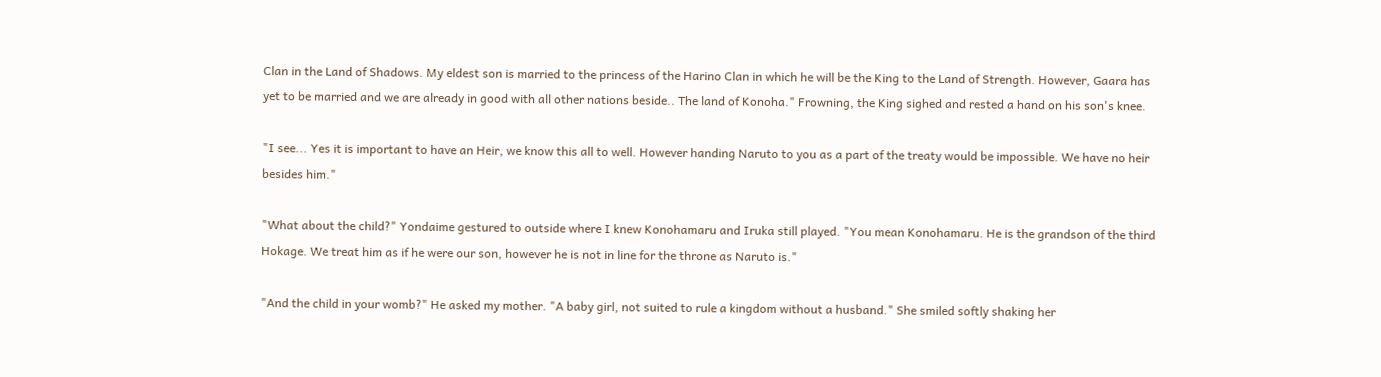Clan in the Land of Shadows. My eldest son is married to the princess of the Harino Clan in which he will be the King to the Land of Strength. However, Gaara has yet to be married and we are already in good with all other nations beside.. The land of Konoha." Frowning, the King sighed and rested a hand on his son's knee.

"I see... Yes it is important to have an Heir, we know this all to well. However handing Naruto to you as a part of the treaty would be impossible. We have no heir besides him."

"What about the child?" Yondaime gestured to outside where I knew Konohamaru and Iruka still played. "You mean Konohamaru. He is the grandson of the third Hokage. We treat him as if he were our son, however he is not in line for the throne as Naruto is."

"And the child in your womb?" He asked my mother. "A baby girl, not suited to rule a kingdom without a husband." She smiled softly shaking her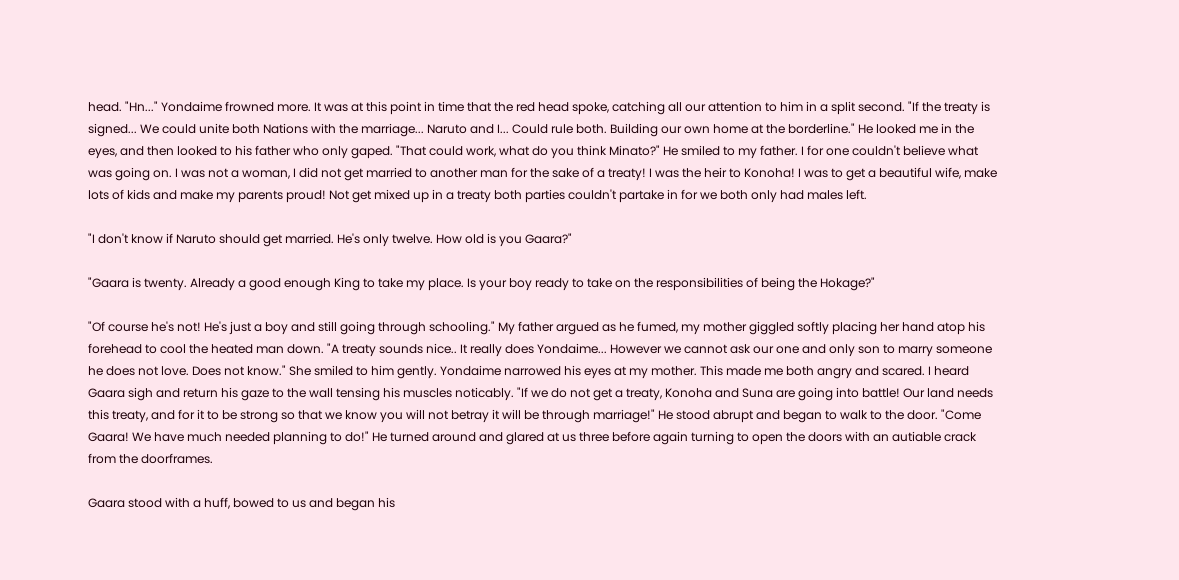head. "Hn..." Yondaime frowned more. It was at this point in time that the red head spoke, catching all our attention to him in a split second. "If the treaty is signed... We could unite both Nations with the marriage... Naruto and I... Could rule both. Building our own home at the borderline." He looked me in the eyes, and then looked to his father who only gaped. "That could work, what do you think Minato?" He smiled to my father. I for one couldn't believe what was going on. I was not a woman, I did not get married to another man for the sake of a treaty! I was the heir to Konoha! I was to get a beautiful wife, make lots of kids and make my parents proud! Not get mixed up in a treaty both parties couldn't partake in for we both only had males left.

"I don't know if Naruto should get married. He's only twelve. How old is you Gaara?"

"Gaara is twenty. Already a good enough King to take my place. Is your boy ready to take on the responsibilities of being the Hokage?"

"Of course he's not! He's just a boy and still going through schooling." My father argued as he fumed, my mother giggled softly placing her hand atop his forehead to cool the heated man down. "A treaty sounds nice.. It really does Yondaime... However we cannot ask our one and only son to marry someone he does not love. Does not know." She smiled to him gently. Yondaime narrowed his eyes at my mother. This made me both angry and scared. I heard Gaara sigh and return his gaze to the wall tensing his muscles noticably. "If we do not get a treaty, Konoha and Suna are going into battle! Our land needs this treaty, and for it to be strong so that we know you will not betray it will be through marriage!" He stood abrupt and began to walk to the door. "Come Gaara! We have much needed planning to do!" He turned around and glared at us three before again turning to open the doors with an autiable crack from the doorframes.

Gaara stood with a huff, bowed to us and began his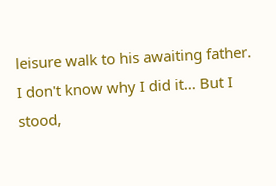leisure walk to his awaiting father. I don't know why I did it... But I stood,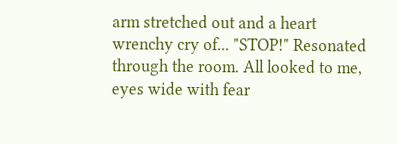arm stretched out and a heart wrenchy cry of... "STOP!" Resonated through the room. All looked to me, eyes wide with fear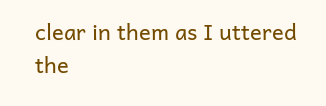clear in them as I uttered the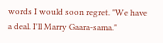words I would soon regret. "We have a deal. I'll Marry Gaara-sama."